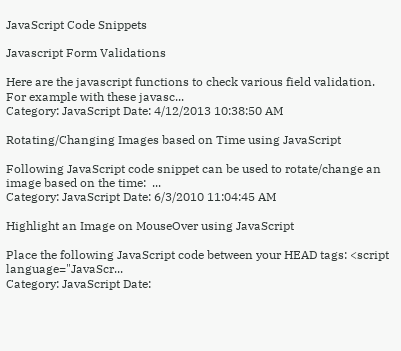JavaScript Code Snippets

Javascript Form Validations

Here are the javascript functions to check various field validation. For example with these javasc...
Category: JavaScript Date: 4/12/2013 10:38:50 AM

Rotating/Changing Images based on Time using JavaScript

Following JavaScript code snippet can be used to rotate/change an image based on the time:  ...
Category: JavaScript Date: 6/3/2010 11:04:45 AM

Highlight an Image on MouseOver using JavaScript

Place the following JavaScript code between your HEAD tags: <script language="JavaScr...
Category: JavaScript Date: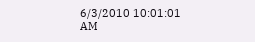6/3/2010 10:01:01 AM